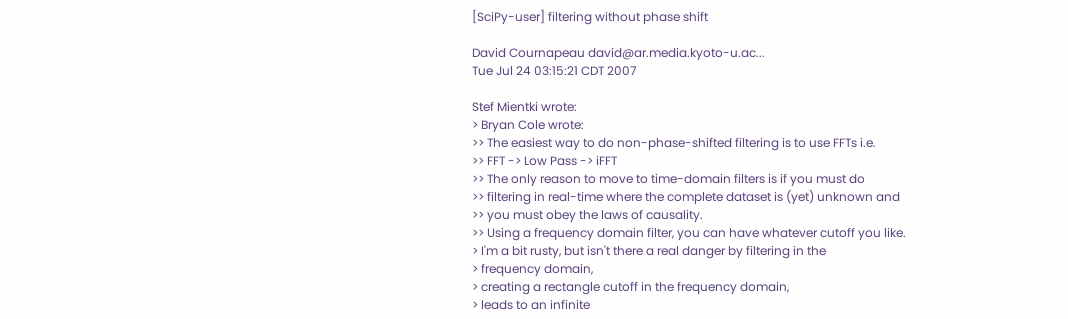[SciPy-user] filtering without phase shift

David Cournapeau david@ar.media.kyoto-u.ac...
Tue Jul 24 03:15:21 CDT 2007

Stef Mientki wrote:
> Bryan Cole wrote:
>> The easiest way to do non-phase-shifted filtering is to use FFTs i.e.
>> FFT -> Low Pass -> iFFT
>> The only reason to move to time-domain filters is if you must do
>> filtering in real-time where the complete dataset is (yet) unknown and
>> you must obey the laws of causality.
>> Using a frequency domain filter, you can have whatever cutoff you like.
> I'm a bit rusty, but isn't there a real danger by filtering in the
> frequency domain,
> creating a rectangle cutoff in the frequency domain,
> leads to an infinite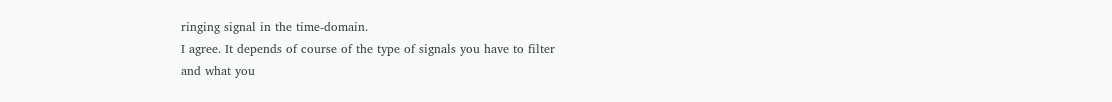ringing signal in the time-domain.
I agree. It depends of course of the type of signals you have to filter
and what you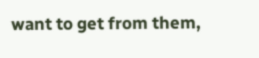want to get from them,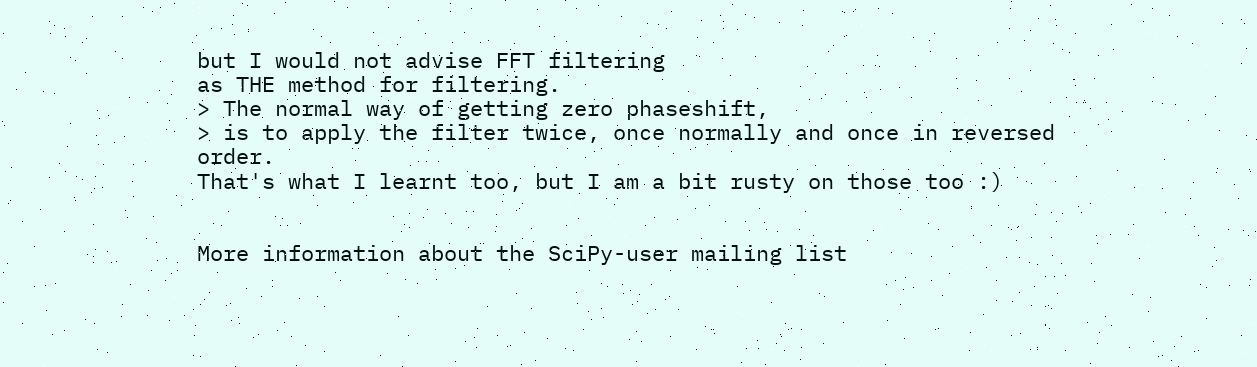but I would not advise FFT filtering
as THE method for filtering.
> The normal way of getting zero phaseshift,
> is to apply the filter twice, once normally and once in reversed order.
That's what I learnt too, but I am a bit rusty on those too :)


More information about the SciPy-user mailing list